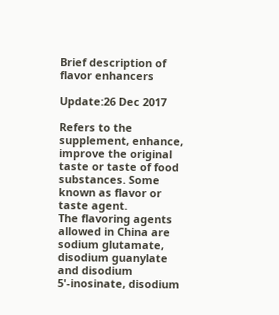Brief description of flavor enhancers

Update:26 Dec 2017

Refers to the supplement, enhance, improve the original taste or taste of food substances. Some known as flavor or taste agent.
The flavoring agents allowed in China are sodium glutamate, disodium guanylate and disodium 5'-inosinate, disodium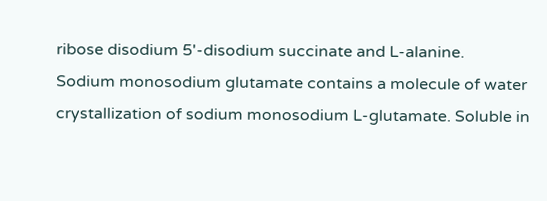ribose disodium 5'-disodium succinate and L-alanine.
Sodium monosodium glutamate contains a molecule of water crystallization of sodium monosodium L-glutamate. Soluble in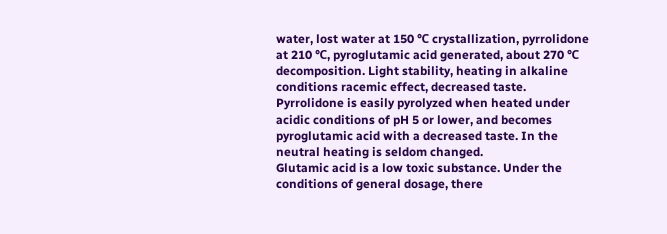water, lost water at 150 ℃ crystallization, pyrrolidone at 210 ℃, pyroglutamic acid generated, about 270 ℃ decomposition. Light stability, heating in alkaline conditions racemic effect, decreased taste. Pyrrolidone is easily pyrolyzed when heated under acidic conditions of pH 5 or lower, and becomes pyroglutamic acid with a decreased taste. In the neutral heating is seldom changed.
Glutamic acid is a low toxic substance. Under the conditions of general dosage, there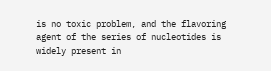is no toxic problem, and the flavoring agent of the series of nucleotides is widely present in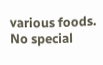various foods. No special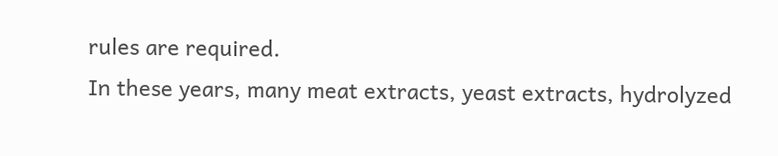rules are required.
In these years, many meat extracts, yeast extracts, hydrolyzed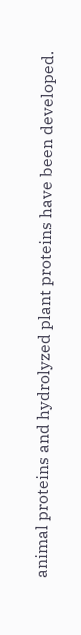animal proteins and hydrolyzed plant proteins have been developed.